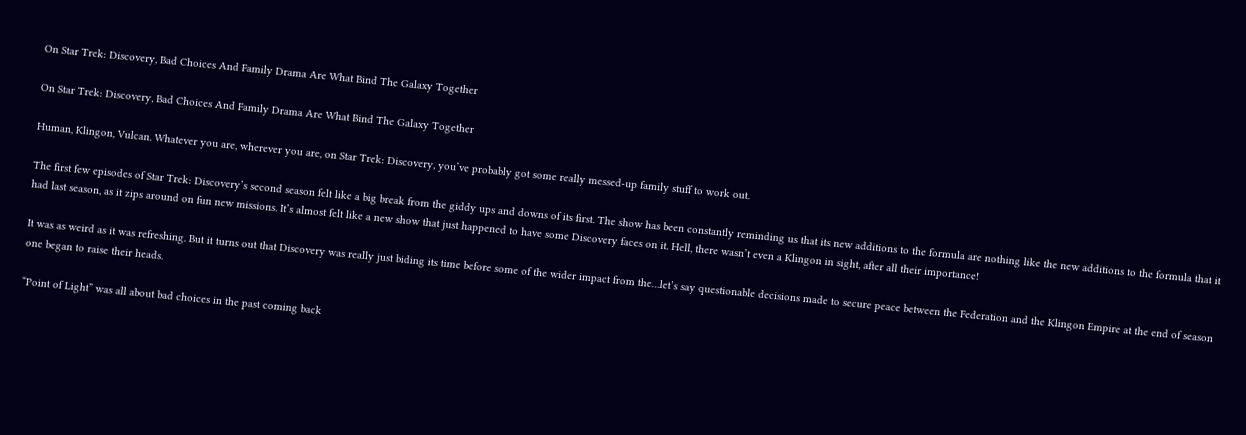On Star Trek: Discovery, Bad Choices And Family Drama Are What Bind The Galaxy Together

On Star Trek: Discovery, Bad Choices And Family Drama Are What Bind The Galaxy Together

Human, Klingon, Vulcan. Whatever you are, wherever you are, on Star Trek: Discovery, you’ve probably got some really messed-up family stuff to work out.

The first few episodes of Star Trek: Discovery’s second season felt like a big break from the giddy ups and downs of its first. The show has been constantly reminding us that its new additions to the formula are nothing like the new additions to the formula that it had last season, as it zips around on fun new missions. It’s almost felt like a new show that just happened to have some Discovery faces on it. Hell, there wasn’t even a Klingon in sight, after all their importance!

It was as weird as it was refreshing. But it turns out that Discovery was really just biding its time before some of the wider impact from the…let’s say questionable decisions made to secure peace between the Federation and the Klingon Empire at the end of season one began to raise their heads.

“Point of Light” was all about bad choices in the past coming back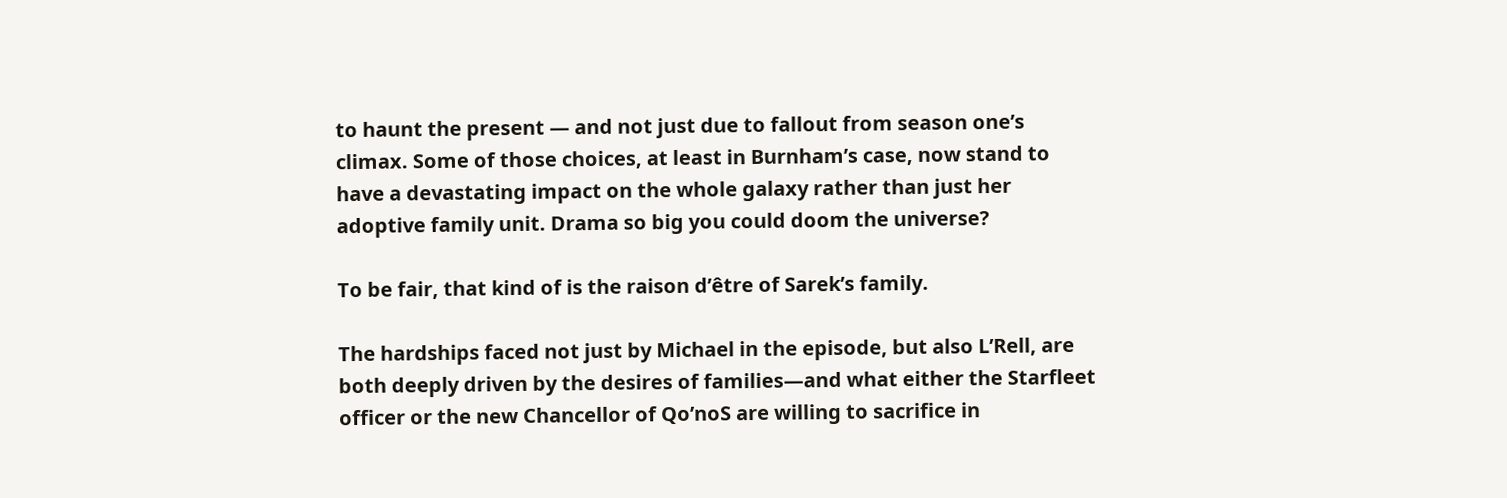to haunt the present — and not just due to fallout from season one’s climax. Some of those choices, at least in Burnham’s case, now stand to have a devastating impact on the whole galaxy rather than just her adoptive family unit. Drama so big you could doom the universe?

To be fair, that kind of is the raison d’être of Sarek’s family.

The hardships faced not just by Michael in the episode, but also L’Rell, are both deeply driven by the desires of families—and what either the Starfleet officer or the new Chancellor of Qo’noS are willing to sacrifice in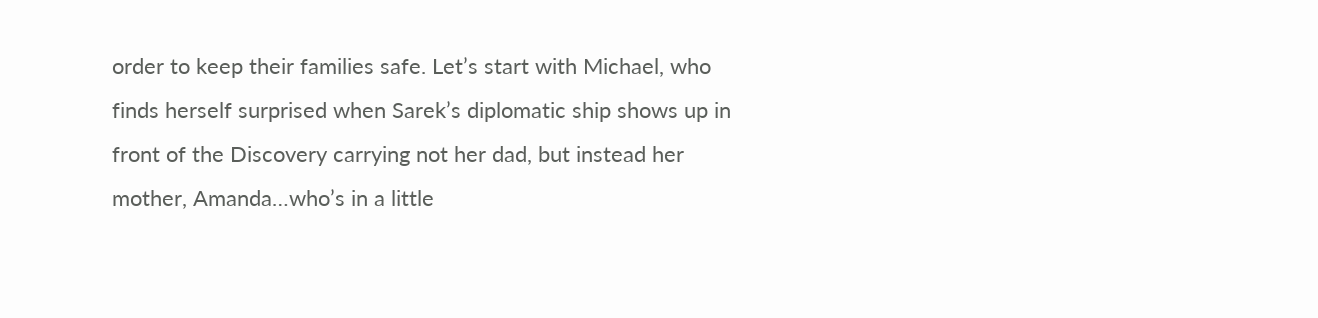order to keep their families safe. Let’s start with Michael, who finds herself surprised when Sarek’s diplomatic ship shows up in front of the Discovery carrying not her dad, but instead her mother, Amanda…who’s in a little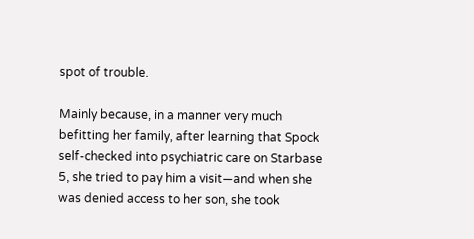spot of trouble.

Mainly because, in a manner very much befitting her family, after learning that Spock self-checked into psychiatric care on Starbase 5, she tried to pay him a visit—and when she was denied access to her son, she took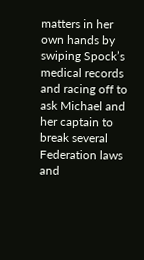matters in her own hands by swiping Spock’s medical records and racing off to ask Michael and her captain to break several Federation laws and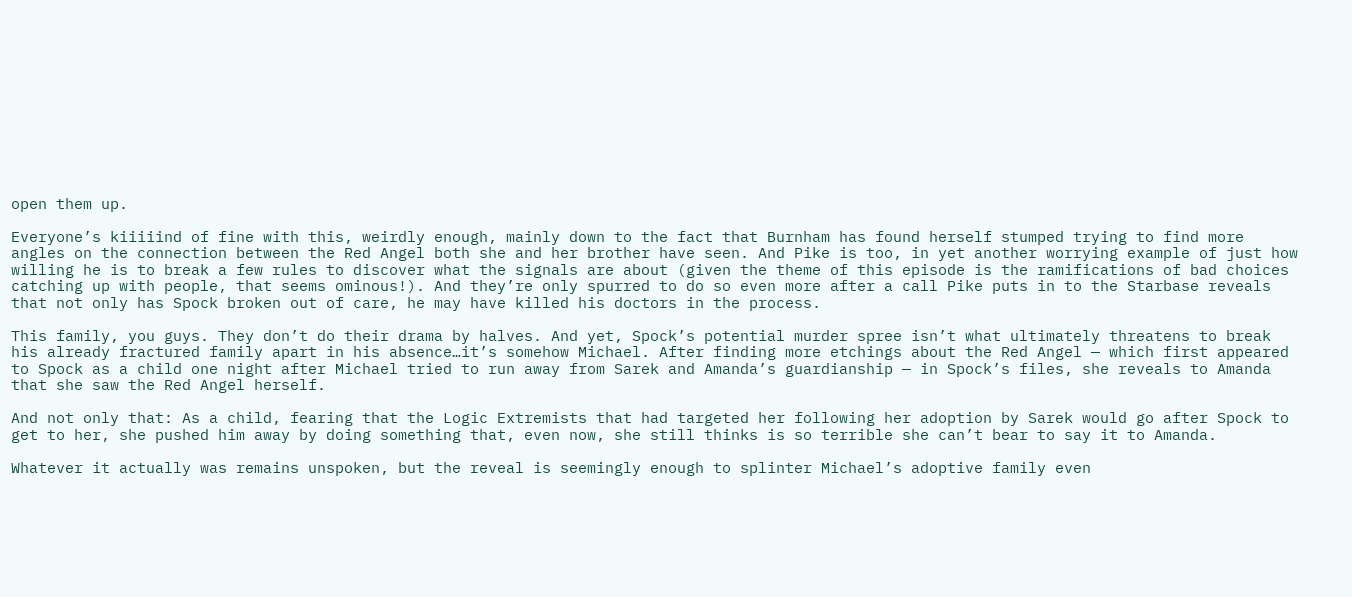open them up.

Everyone’s kiiiiind of fine with this, weirdly enough, mainly down to the fact that Burnham has found herself stumped trying to find more angles on the connection between the Red Angel both she and her brother have seen. And Pike is too, in yet another worrying example of just how willing he is to break a few rules to discover what the signals are about (given the theme of this episode is the ramifications of bad choices catching up with people, that seems ominous!). And they’re only spurred to do so even more after a call Pike puts in to the Starbase reveals that not only has Spock broken out of care, he may have killed his doctors in the process.

This family, you guys. They don’t do their drama by halves. And yet, Spock’s potential murder spree isn’t what ultimately threatens to break his already fractured family apart in his absence…it’s somehow Michael. After finding more etchings about the Red Angel — which first appeared to Spock as a child one night after Michael tried to run away from Sarek and Amanda’s guardianship — in Spock’s files, she reveals to Amanda that she saw the Red Angel herself.

And not only that: As a child, fearing that the Logic Extremists that had targeted her following her adoption by Sarek would go after Spock to get to her, she pushed him away by doing something that, even now, she still thinks is so terrible she can’t bear to say it to Amanda.

Whatever it actually was remains unspoken, but the reveal is seemingly enough to splinter Michael’s adoptive family even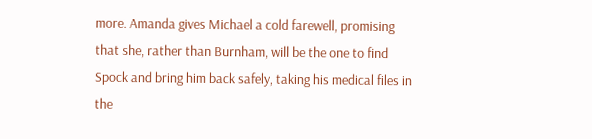more. Amanda gives Michael a cold farewell, promising that she, rather than Burnham, will be the one to find Spock and bring him back safely, taking his medical files in the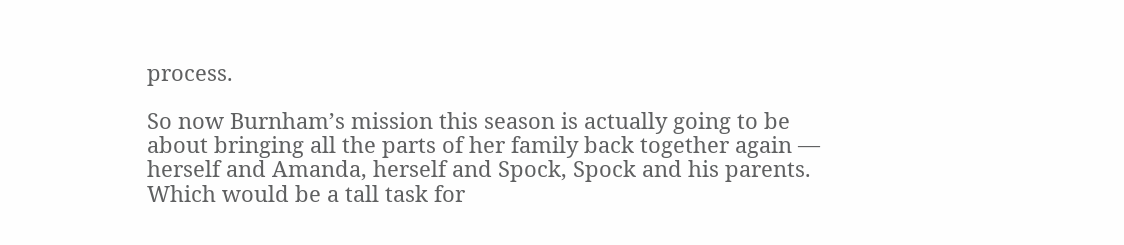process.

So now Burnham’s mission this season is actually going to be about bringing all the parts of her family back together again — herself and Amanda, herself and Spock, Spock and his parents. Which would be a tall task for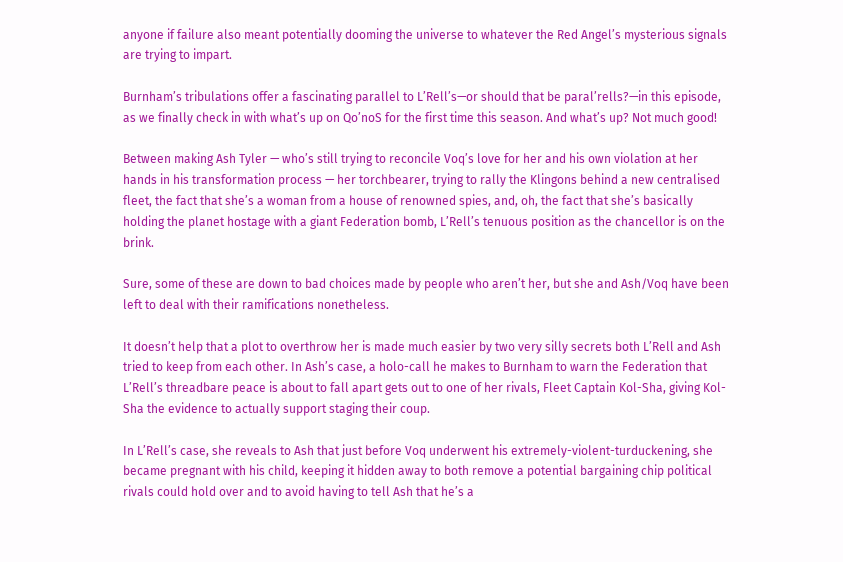anyone if failure also meant potentially dooming the universe to whatever the Red Angel’s mysterious signals are trying to impart.

Burnham’s tribulations offer a fascinating parallel to L’Rell’s—or should that be paral’rells?—in this episode, as we finally check in with what’s up on Qo’noS for the first time this season. And what’s up? Not much good!

Between making Ash Tyler — who’s still trying to reconcile Voq’s love for her and his own violation at her hands in his transformation process — her torchbearer, trying to rally the Klingons behind a new centralised fleet, the fact that she’s a woman from a house of renowned spies, and, oh, the fact that she’s basically holding the planet hostage with a giant Federation bomb, L’Rell’s tenuous position as the chancellor is on the brink.

Sure, some of these are down to bad choices made by people who aren’t her, but she and Ash/Voq have been left to deal with their ramifications nonetheless.

It doesn’t help that a plot to overthrow her is made much easier by two very silly secrets both L’Rell and Ash tried to keep from each other. In Ash’s case, a holo-call he makes to Burnham to warn the Federation that L’Rell’s threadbare peace is about to fall apart gets out to one of her rivals, Fleet Captain Kol-Sha, giving Kol-Sha the evidence to actually support staging their coup.

In L’Rell’s case, she reveals to Ash that just before Voq underwent his extremely-violent-turduckening, she became pregnant with his child, keeping it hidden away to both remove a potential bargaining chip political rivals could hold over and to avoid having to tell Ash that he’s a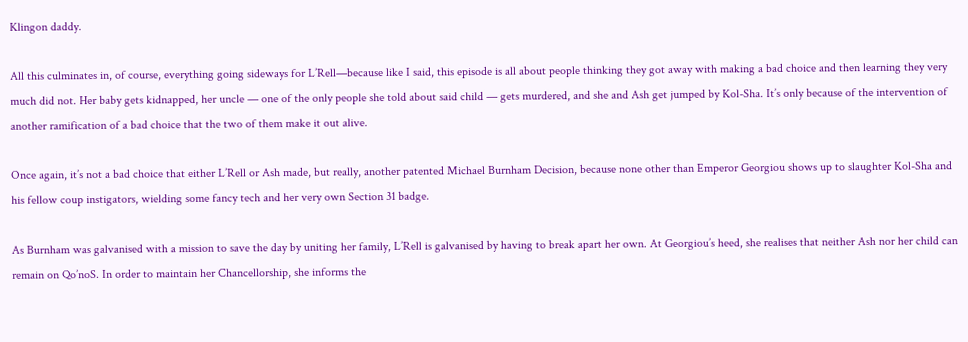Klingon daddy.

All this culminates in, of course, everything going sideways for L’Rell—because like I said, this episode is all about people thinking they got away with making a bad choice and then learning they very much did not. Her baby gets kidnapped, her uncle — one of the only people she told about said child — gets murdered, and she and Ash get jumped by Kol-Sha. It’s only because of the intervention of another ramification of a bad choice that the two of them make it out alive.

Once again, it’s not a bad choice that either L’Rell or Ash made, but really, another patented Michael Burnham Decision, because none other than Emperor Georgiou shows up to slaughter Kol-Sha and his fellow coup instigators, wielding some fancy tech and her very own Section 31 badge.

As Burnham was galvanised with a mission to save the day by uniting her family, L’Rell is galvanised by having to break apart her own. At Georgiou’s heed, she realises that neither Ash nor her child can remain on Qo’noS. In order to maintain her Chancellorship, she informs the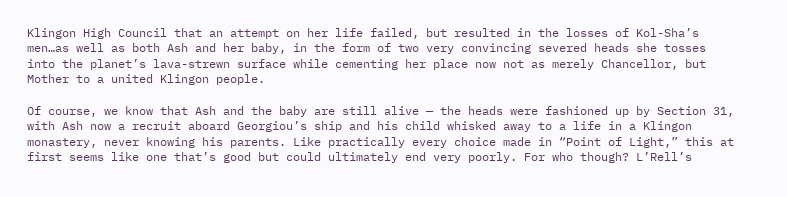Klingon High Council that an attempt on her life failed, but resulted in the losses of Kol-Sha’s men…as well as both Ash and her baby, in the form of two very convincing severed heads she tosses into the planet’s lava-strewn surface while cementing her place now not as merely Chancellor, but Mother to a united Klingon people.

Of course, we know that Ash and the baby are still alive — the heads were fashioned up by Section 31, with Ash now a recruit aboard Georgiou’s ship and his child whisked away to a life in a Klingon monastery, never knowing his parents. Like practically every choice made in “Point of Light,” this at first seems like one that’s good but could ultimately end very poorly. For who though? L’Rell’s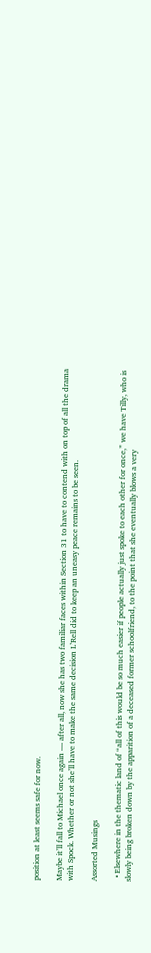position at least seems safe for now.

Maybe it’ll fall to Michael once again — after all, now she has two familiar faces within Section 31 to have to contend with on top of all the drama with Spock. Whether or not she’ll have to make the same decision L’Rell did to keep an uneasy peace remains to be seen.

Assorted Musings

  • Elsewhere in the thematic land of “all of this would be so much easier if people actually just spoke to each other for once,” we have Tilly, who is slowly being broken down by the apparition of a deceased former schoolfriend, to the point that she eventually blows a very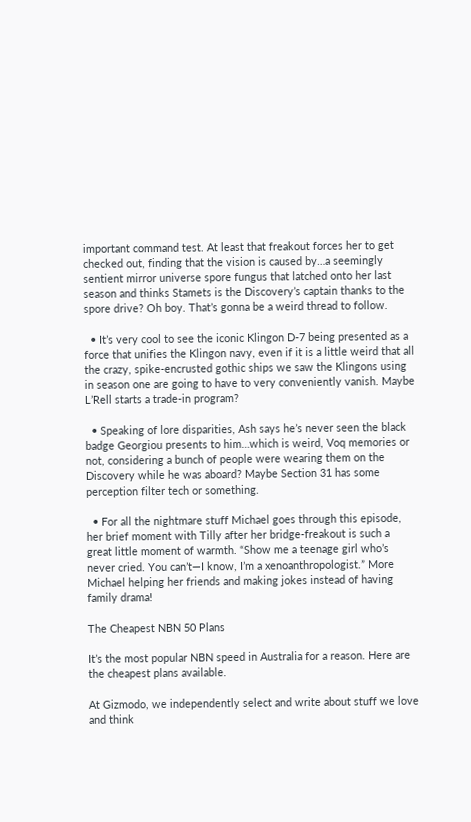important command test. At least that freakout forces her to get checked out, finding that the vision is caused by…a seemingly sentient mirror universe spore fungus that latched onto her last season and thinks Stamets is the Discovery’s captain thanks to the spore drive? Oh boy. That’s gonna be a weird thread to follow.

  • It’s very cool to see the iconic Klingon D-7 being presented as a force that unifies the Klingon navy, even if it is a little weird that all the crazy, spike-encrusted gothic ships we saw the Klingons using in season one are going to have to very conveniently vanish. Maybe L’Rell starts a trade-in program?

  • Speaking of lore disparities, Ash says he’s never seen the black badge Georgiou presents to him…which is weird, Voq memories or not, considering a bunch of people were wearing them on the Discovery while he was aboard? Maybe Section 31 has some perception filter tech or something.

  • For all the nightmare stuff Michael goes through this episode, her brief moment with Tilly after her bridge-freakout is such a great little moment of warmth. “Show me a teenage girl who’s never cried. You can’t—I know, I’m a xenoanthropologist.” More Michael helping her friends and making jokes instead of having family drama!

The Cheapest NBN 50 Plans

It’s the most popular NBN speed in Australia for a reason. Here are the cheapest plans available.

At Gizmodo, we independently select and write about stuff we love and think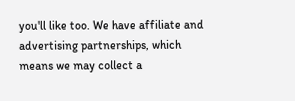you'll like too. We have affiliate and advertising partnerships, which means we may collect a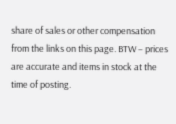share of sales or other compensation from the links on this page. BTW – prices are accurate and items in stock at the time of posting.